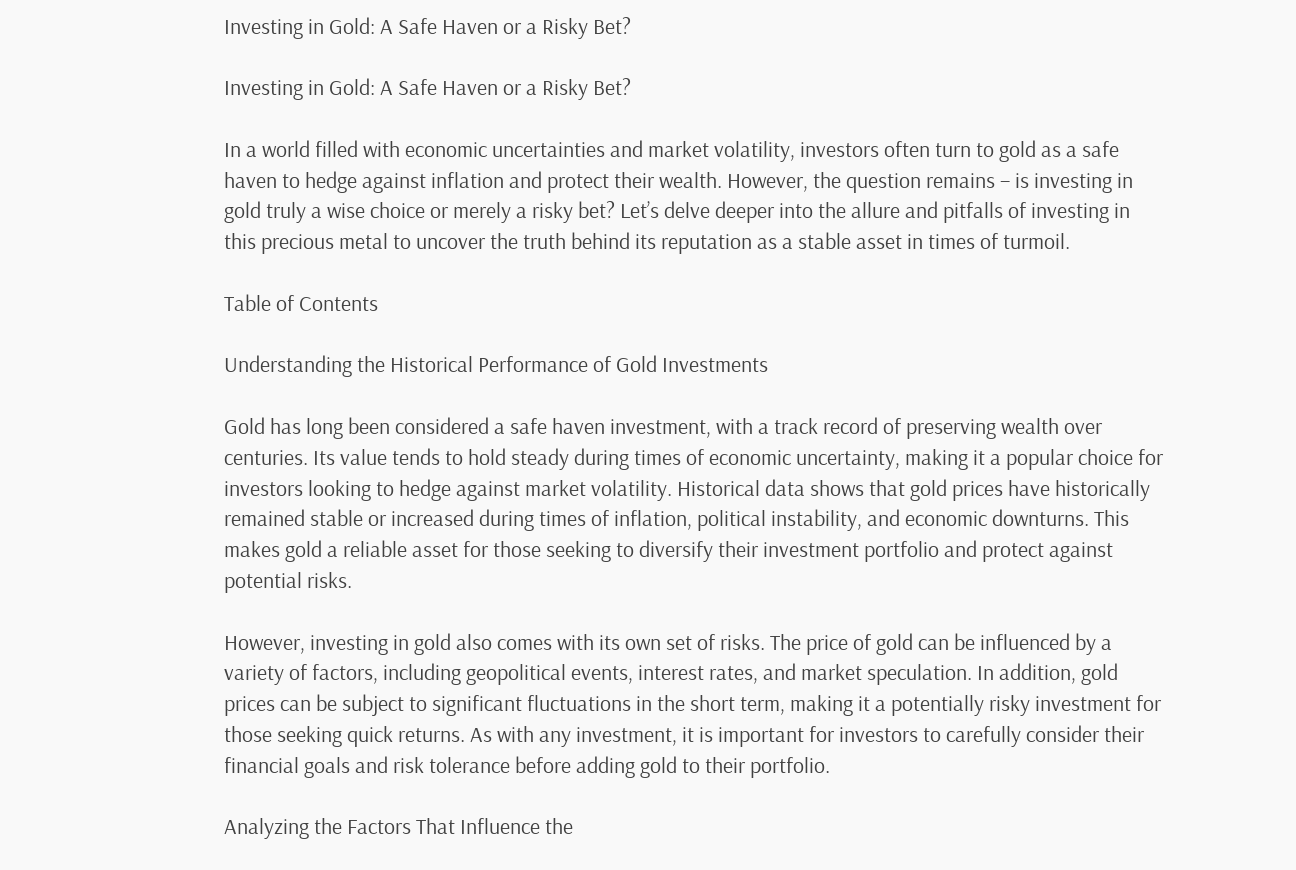Investing in Gold: A Safe Haven or a Risky Bet?

Investing in Gold: A Safe Haven or a Risky Bet?

In a world filled with economic uncertainties and market volatility, investors often turn to gold as a safe haven to hedge against inflation and protect their wealth. However, the question remains – is investing in gold truly a wise choice or merely a risky bet? Let’s delve deeper into the allure and pitfalls of investing in this precious metal to uncover the truth behind its reputation as a stable asset in times of turmoil.

Table of Contents

Understanding the Historical Performance of Gold Investments

Gold has long been considered a safe haven investment, with a track record of preserving wealth over centuries. Its value tends to hold steady during times of economic uncertainty, making it a popular choice for investors looking to hedge against market volatility. Historical data shows that gold prices have historically remained stable or increased during times of inflation, political instability, and economic downturns. This makes gold a reliable asset for those seeking to diversify their investment portfolio and protect against potential risks.

However, investing in gold also comes with its own set of risks. The price of gold can be influenced by a variety of factors, including geopolitical events, interest rates, and market speculation. In addition, gold prices can be subject to significant fluctuations in the short term, making it a potentially risky investment for those seeking quick returns. As with any investment, it is important for investors to carefully consider their financial goals and risk tolerance before adding gold to their portfolio.

Analyzing the Factors That Influence the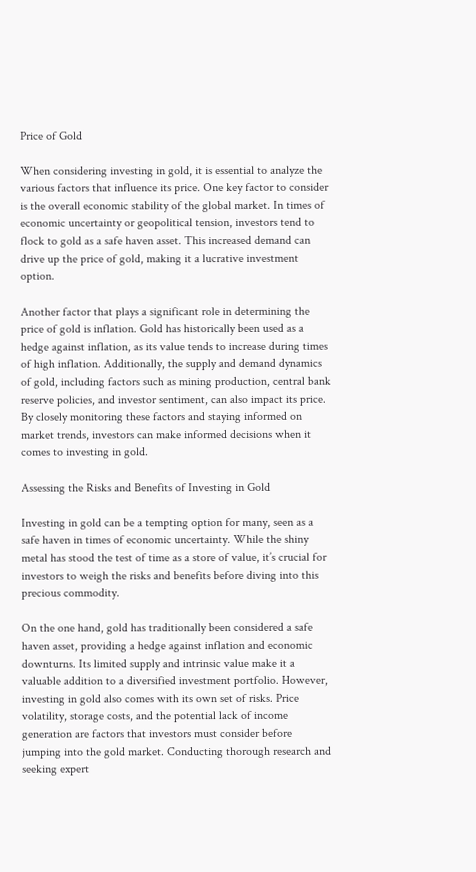Price of Gold

When considering investing in gold, it is essential to analyze the various factors that influence its price. One key factor to consider is the overall economic stability of the global market. In times of economic uncertainty or geopolitical tension, investors tend to flock to gold as a safe haven asset. This increased demand can drive up the price of gold, making it a lucrative investment option.

Another factor that plays a significant role in determining the price of gold is inflation. Gold has historically been used as a hedge against inflation, as its value tends to increase during times of high inflation. Additionally, the supply and demand dynamics of gold, including factors such as mining production, central bank reserve policies, and investor sentiment, can also impact its price. By closely monitoring these factors and staying informed on market trends, investors can make informed decisions when it comes to investing in gold.

Assessing the Risks and Benefits of Investing in Gold

Investing in gold can be a tempting option for many, seen as a safe haven in times of economic uncertainty. While the shiny metal has stood the test of time as a store of value, it’s crucial for investors to weigh the risks and benefits before diving into this precious commodity.

On the one hand, gold has traditionally been considered a safe haven asset, providing a hedge against inflation and economic downturns. Its limited supply and intrinsic value make it a valuable addition to a diversified investment portfolio. However, investing in gold also comes with its own set of risks. Price volatility, storage costs, and the potential lack of income generation are factors that investors must consider before jumping into the gold market. Conducting thorough research and seeking expert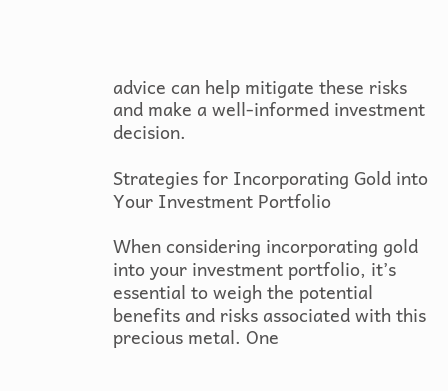advice can help mitigate these risks and make a well-informed investment decision.

Strategies for Incorporating Gold into Your Investment Portfolio

When considering incorporating gold into your investment portfolio, it’s essential to weigh the potential benefits and risks associated with this precious metal. One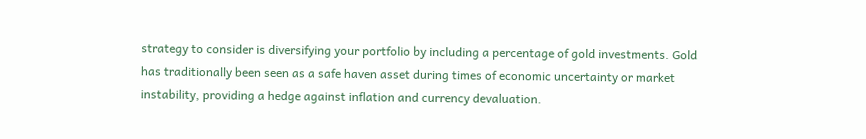strategy to consider is diversifying your portfolio by including a percentage of gold investments. Gold has traditionally been seen as a safe haven asset during times of economic uncertainty or market instability, providing a hedge against inflation and currency devaluation.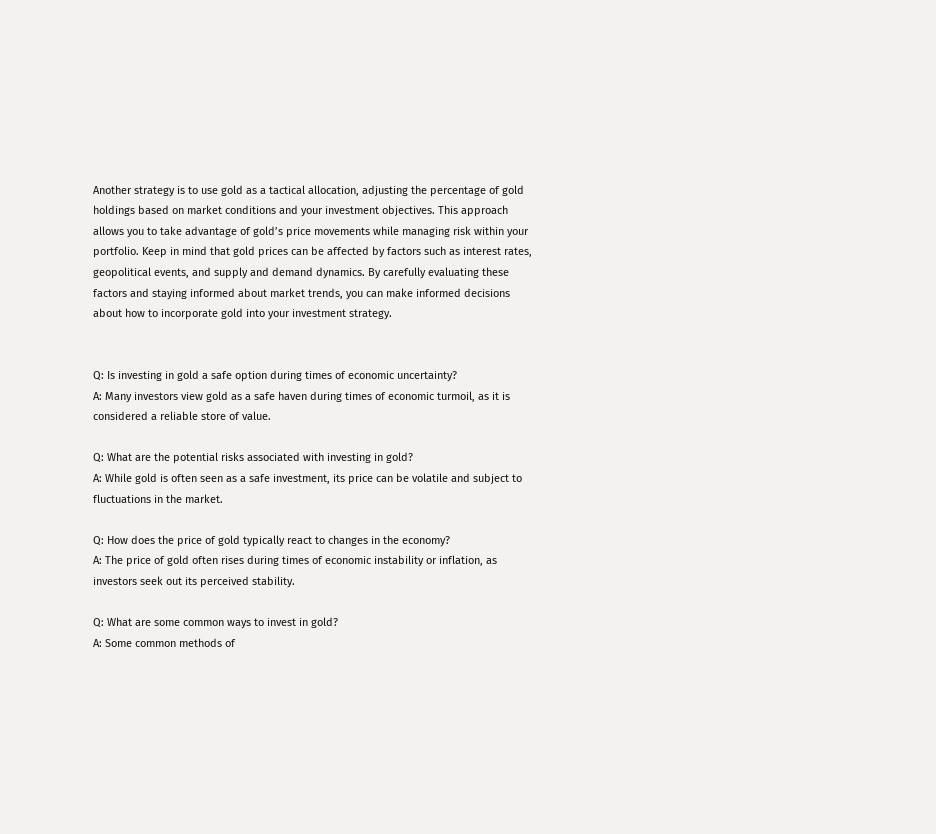Another strategy is to use gold as a tactical allocation, adjusting the percentage of gold holdings based on market conditions and your investment objectives. This approach allows you to take advantage of gold’s price movements while managing risk within your portfolio. Keep in mind that gold prices can be affected by factors such as interest rates, geopolitical events, and supply and demand dynamics. By carefully evaluating these factors and staying informed about market trends, you can make informed decisions about how to incorporate gold into your investment strategy.


Q: Is investing in gold a safe option during times of economic uncertainty?
A: Many investors view gold as a safe haven during times of economic turmoil, as it is considered a reliable store of value.

Q: What are the potential risks associated with investing in gold?
A: While gold is often seen as a safe investment, its price can be volatile and subject to fluctuations in the market.

Q: How does the price of gold typically react to changes in the economy?
A: The price of gold often rises during times of economic instability or inflation, as investors seek out its perceived stability.

Q: What are some common ways to invest in gold?
A: Some common methods of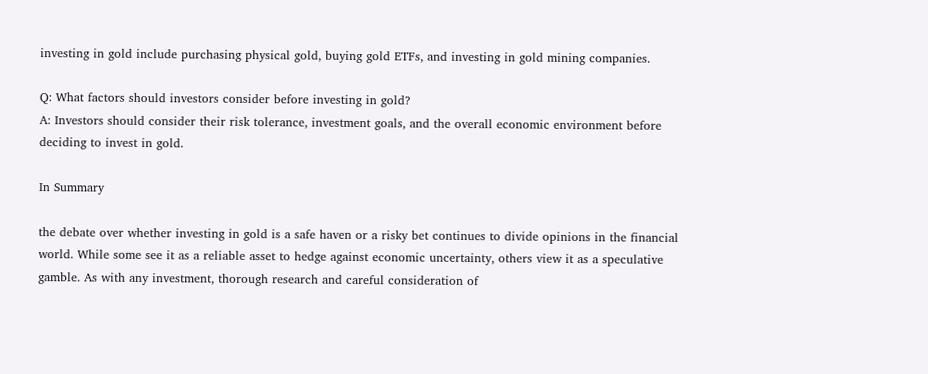investing in gold include purchasing physical gold, buying gold ETFs, and investing in gold mining companies.

Q: What factors should investors consider before investing in gold?
A: Investors should consider their risk tolerance, investment goals, and the overall economic environment before deciding to invest in gold.

In Summary

the debate over whether investing in gold is a safe haven or a risky bet continues to divide opinions in the financial world. While some see it as a reliable asset to hedge against economic uncertainty, others view it as a speculative gamble. As with any investment, thorough research and careful consideration of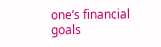one’s financial goals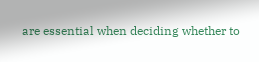are essential when deciding whether to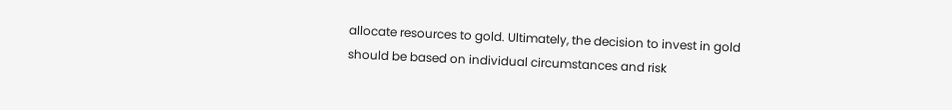allocate resources to gold. Ultimately, the decision to invest in gold should be based on individual circumstances and risk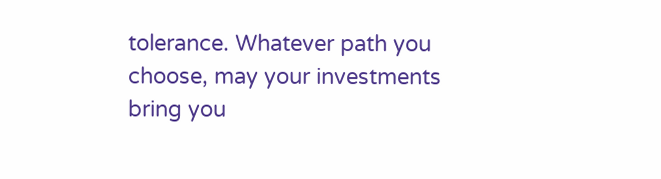tolerance. Whatever path you choose, may your investments bring you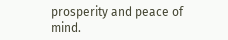prosperity and peace of mind.